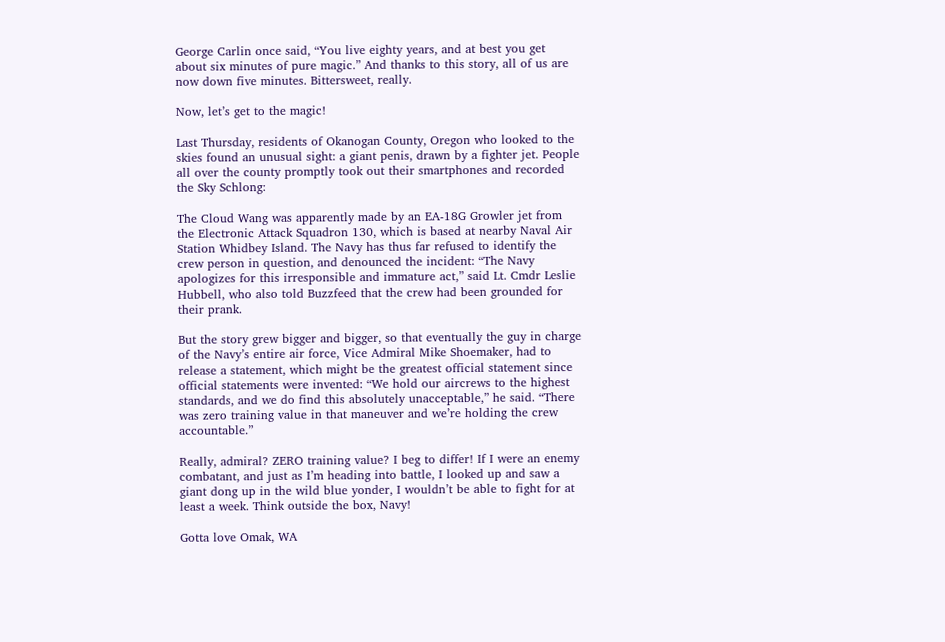George Carlin once said, “You live eighty years, and at best you get about six minutes of pure magic.” And thanks to this story, all of us are now down five minutes. Bittersweet, really.

Now, let’s get to the magic!

Last Thursday, residents of Okanogan County, Oregon who looked to the skies found an unusual sight: a giant penis, drawn by a fighter jet. People all over the county promptly took out their smartphones and recorded the Sky Schlong:

The Cloud Wang was apparently made by an EA-18G Growler jet from the Electronic Attack Squadron 130, which is based at nearby Naval Air Station Whidbey Island. The Navy has thus far refused to identify the crew person in question, and denounced the incident: “The Navy apologizes for this irresponsible and immature act,” said Lt. Cmdr Leslie Hubbell, who also told Buzzfeed that the crew had been grounded for their prank.

But the story grew bigger and bigger, so that eventually the guy in charge of the Navy’s entire air force, Vice Admiral Mike Shoemaker, had to release a statement, which might be the greatest official statement since official statements were invented: “We hold our aircrews to the highest standards, and we do find this absolutely unacceptable,” he said. “There was zero training value in that maneuver and we’re holding the crew accountable.”

Really, admiral? ZERO training value? I beg to differ! If I were an enemy combatant, and just as I’m heading into battle, I looked up and saw a giant dong up in the wild blue yonder, I wouldn’t be able to fight for at least a week. Think outside the box, Navy!

Gotta love Omak, WA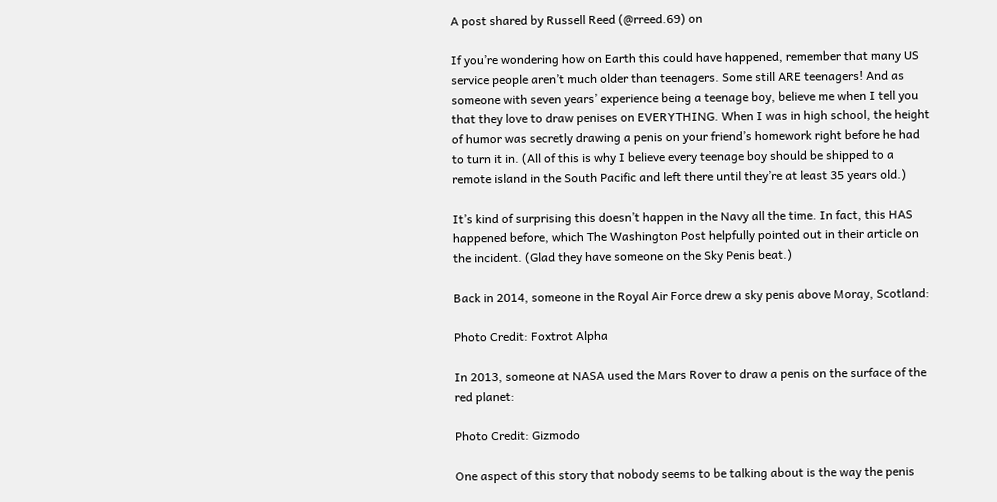A post shared by Russell Reed (@rreed.69) on

If you’re wondering how on Earth this could have happened, remember that many US service people aren’t much older than teenagers. Some still ARE teenagers! And as someone with seven years’ experience being a teenage boy, believe me when I tell you that they love to draw penises on EVERYTHING. When I was in high school, the height of humor was secretly drawing a penis on your friend’s homework right before he had to turn it in. (All of this is why I believe every teenage boy should be shipped to a remote island in the South Pacific and left there until they’re at least 35 years old.)

It’s kind of surprising this doesn’t happen in the Navy all the time. In fact, this HAS happened before, which The Washington Post helpfully pointed out in their article on the incident. (Glad they have someone on the Sky Penis beat.)

Back in 2014, someone in the Royal Air Force drew a sky penis above Moray, Scotland:

Photo Credit: Foxtrot Alpha

In 2013, someone at NASA used the Mars Rover to draw a penis on the surface of the red planet:

Photo Credit: Gizmodo

One aspect of this story that nobody seems to be talking about is the way the penis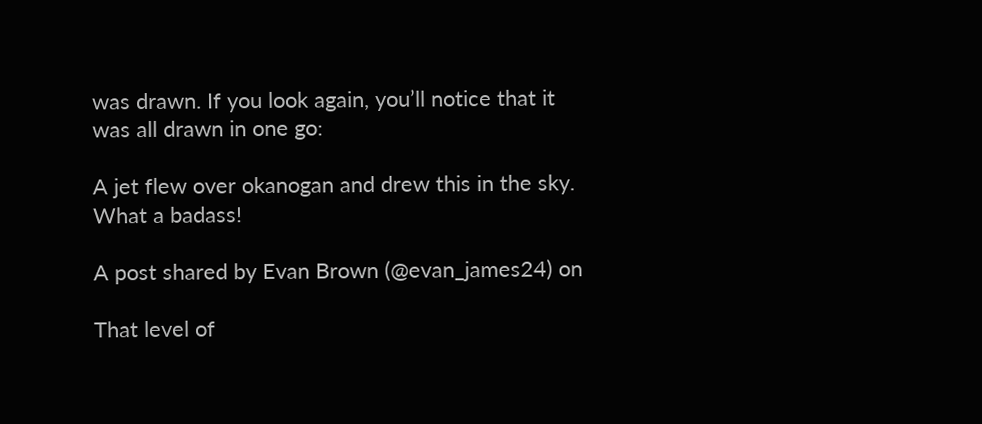was drawn. If you look again, you’ll notice that it was all drawn in one go:

A jet flew over okanogan and drew this in the sky. What a badass!

A post shared by Evan Brown (@evan_james24) on

That level of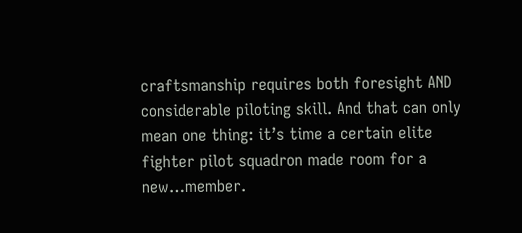craftsmanship requires both foresight AND considerable piloting skill. And that can only mean one thing: it’s time a certain elite fighter pilot squadron made room for a new…member.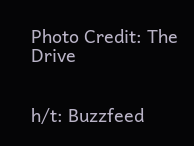Photo Credit: The Drive


h/t: Buzzfeed